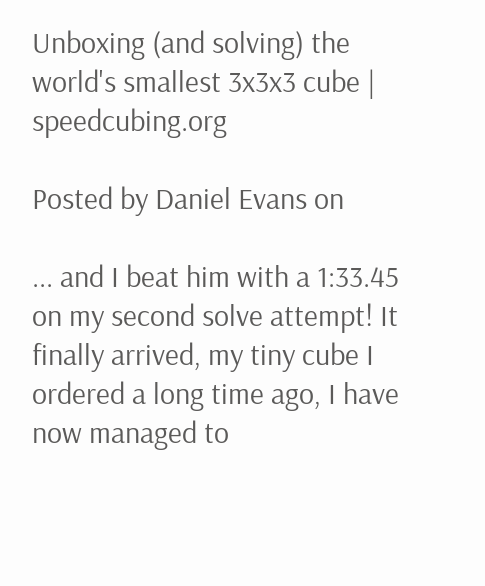Unboxing (and solving) the world's smallest 3x3x3 cube | speedcubing.org

Posted by Daniel Evans on

... and I beat him with a 1:33.45 on my second solve attempt! It finally arrived, my tiny cube I ordered a long time ago, I have now managed to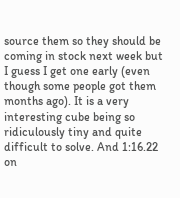source them so they should be coming in stock next week but I guess I get one early (even though some people got them months ago). It is a very interesting cube being so ridiculously tiny and quite difficult to solve. And 1:16.22 on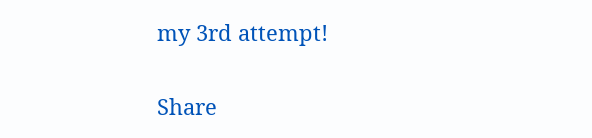my 3rd attempt!

Share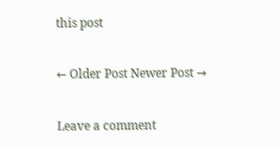this post

← Older Post Newer Post →

Leave a comment